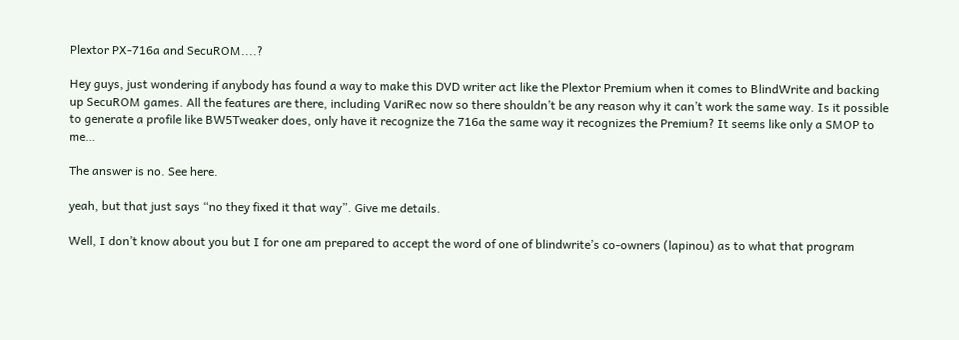Plextor PX-716a and SecuROM....?

Hey guys, just wondering if anybody has found a way to make this DVD writer act like the Plextor Premium when it comes to BlindWrite and backing up SecuROM games. All the features are there, including VariRec now so there shouldn’t be any reason why it can’t work the same way. Is it possible to generate a profile like BW5Tweaker does, only have it recognize the 716a the same way it recognizes the Premium? It seems like only a SMOP to me…

The answer is no. See here.

yeah, but that just says “no they fixed it that way”. Give me details.

Well, I don’t know about you but I for one am prepared to accept the word of one of blindwrite’s co-owners (lapinou) as to what that program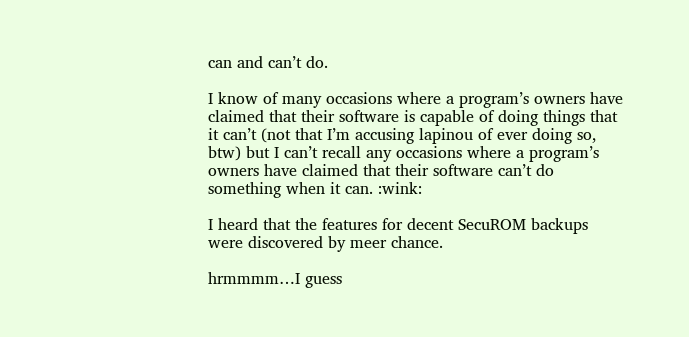can and can’t do.

I know of many occasions where a program’s owners have claimed that their software is capable of doing things that it can’t (not that I’m accusing lapinou of ever doing so, btw) but I can’t recall any occasions where a program’s owners have claimed that their software can’t do something when it can. :wink:

I heard that the features for decent SecuROM backups were discovered by meer chance.

hrmmmm…I guess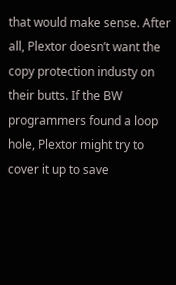that would make sense. After all, Plextor doesn’t want the copy protection industy on their butts. If the BW programmers found a loop hole, Plextor might try to cover it up to save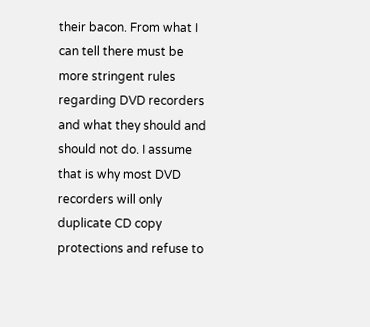their bacon. From what I can tell there must be more stringent rules regarding DVD recorders and what they should and should not do. I assume that is why most DVD recorders will only duplicate CD copy protections and refuse to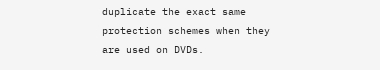duplicate the exact same protection schemes when they are used on DVDs.